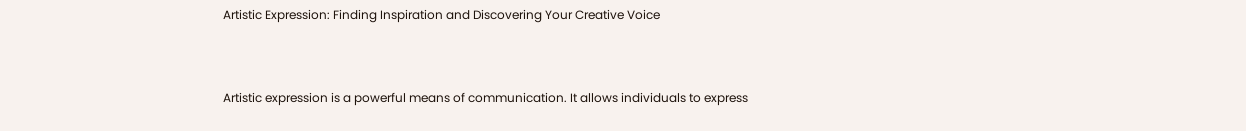Artistic Expression: Finding Inspiration and Discovering Your Creative Voice



Artistic expression is a powerful means of communication. It allows individuals to express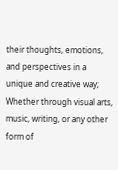their thoughts, emotions, and perspectives in a unique and creative way; Whether through visual arts, music, writing, or any other form of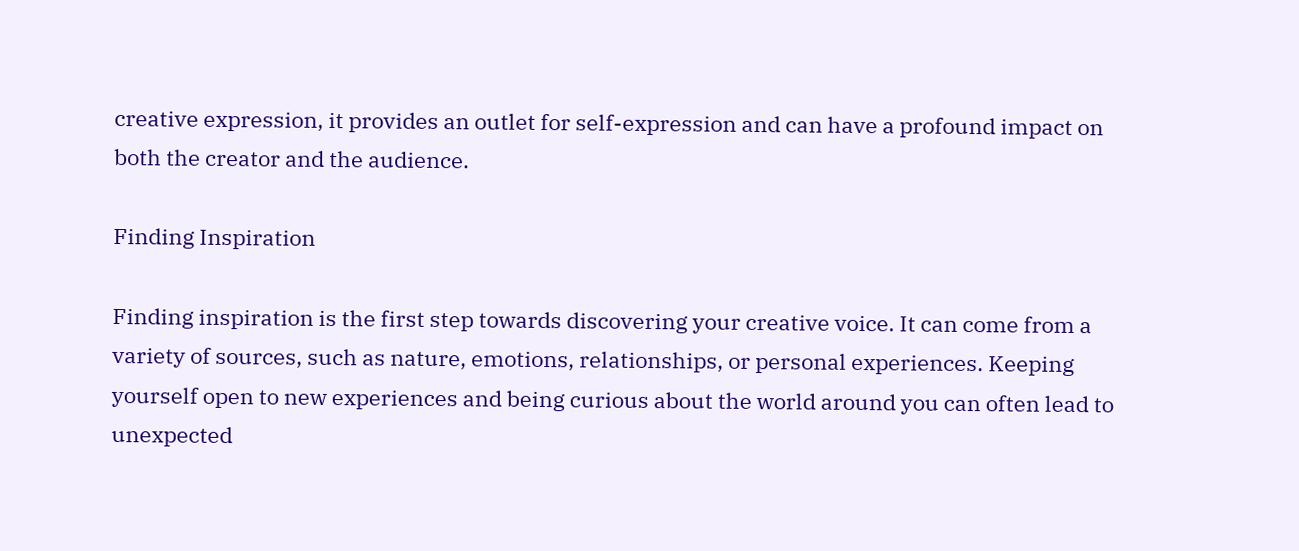creative expression, it provides an outlet for self-expression and can have a profound impact on both the creator and the audience.

Finding Inspiration

Finding inspiration is the first step towards discovering your creative voice. It can come from a variety of sources, such as nature, emotions, relationships, or personal experiences. Keeping yourself open to new experiences and being curious about the world around you can often lead to unexpected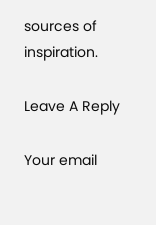sources of inspiration.

Leave A Reply

Your email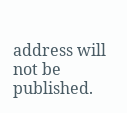address will not be published.